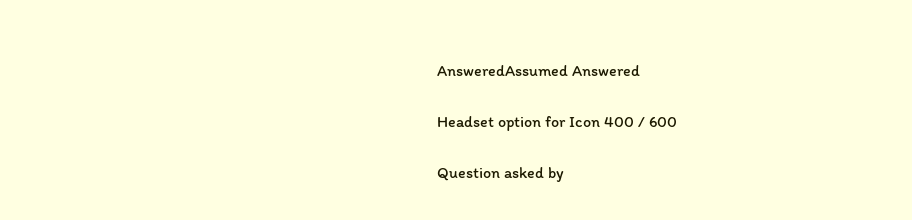AnsweredAssumed Answered

Headset option for Icon 400 / 600

Question asked by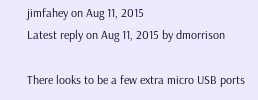jimfahey on Aug 11, 2015
Latest reply on Aug 11, 2015 by dmorrison

There looks to be a few extra micro USB ports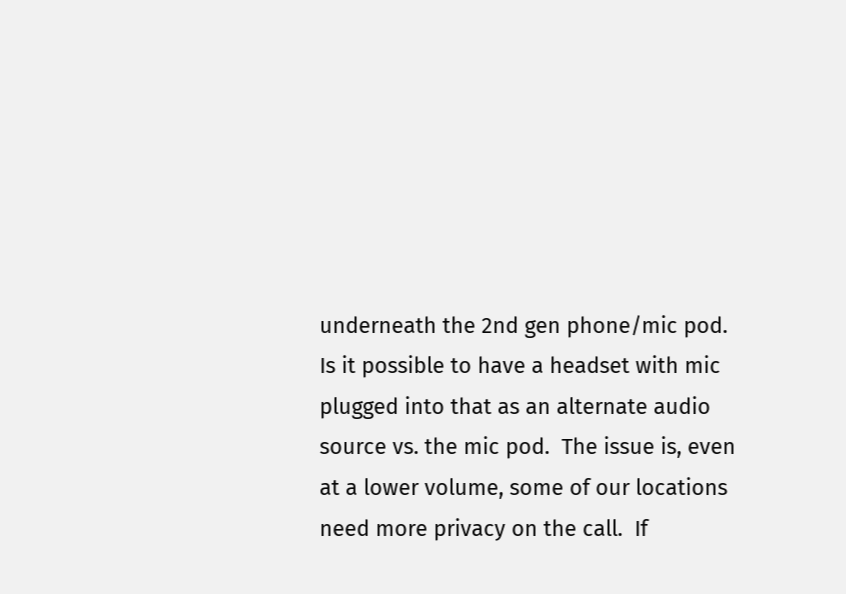underneath the 2nd gen phone/mic pod.  Is it possible to have a headset with mic plugged into that as an alternate audio source vs. the mic pod.  The issue is, even at a lower volume, some of our locations need more privacy on the call.  If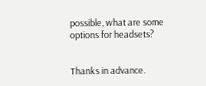possible, what are some options for headsets?


Thanks in advance.